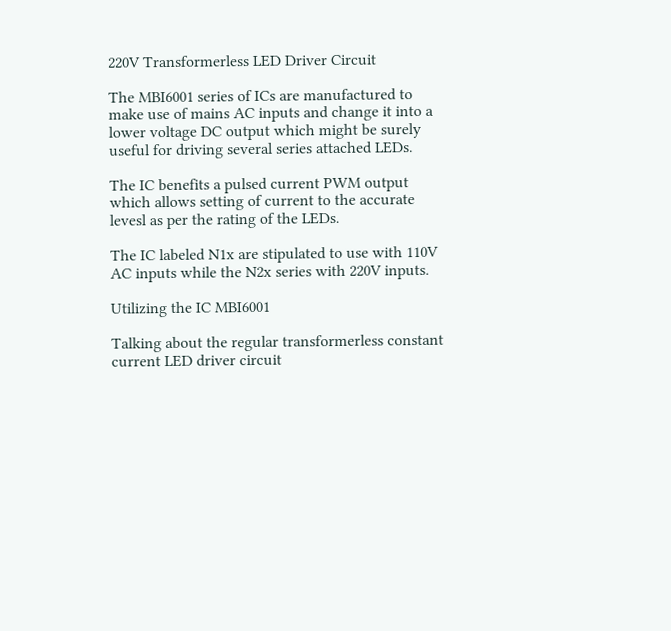220V Transformerless LED Driver Circuit

The MBI6001 series of ICs are manufactured to make use of mains AC inputs and change it into a lower voltage DC output which might be surely useful for driving several series attached LEDs.

The IC benefits a pulsed current PWM output which allows setting of current to the accurate levesl as per the rating of the LEDs.

The IC labeled N1x are stipulated to use with 110V AC inputs while the N2x series with 220V inputs.

Utilizing the IC MBI6001

Talking about the regular transformerless constant current LED driver circuit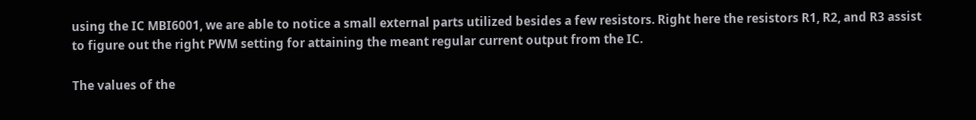using the IC MBI6001, we are able to notice a small external parts utilized besides a few resistors. Right here the resistors R1, R2, and R3 assist to figure out the right PWM setting for attaining the meant regular current output from the IC.

The values of the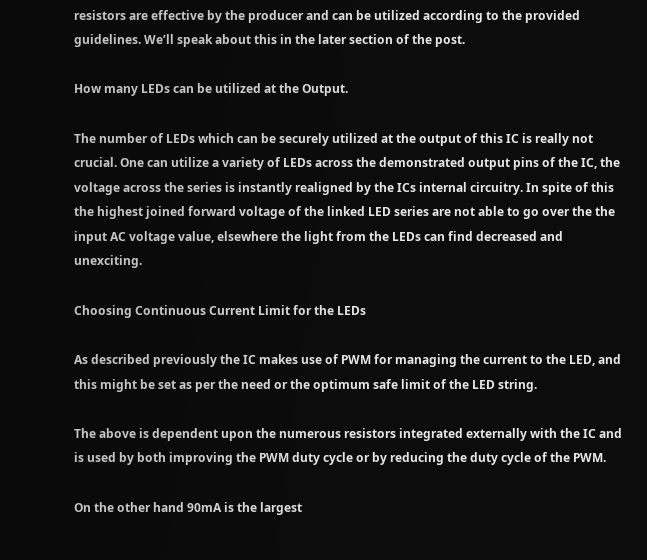resistors are effective by the producer and can be utilized according to the provided guidelines. We’ll speak about this in the later section of the post.

How many LEDs can be utilized at the Output.

The number of LEDs which can be securely utilized at the output of this IC is really not crucial. One can utilize a variety of LEDs across the demonstrated output pins of the IC, the voltage across the series is instantly realigned by the ICs internal circuitry. In spite of this the highest joined forward voltage of the linked LED series are not able to go over the the input AC voltage value, elsewhere the light from the LEDs can find decreased and unexciting.

Choosing Continuous Current Limit for the LEDs

As described previously the IC makes use of PWM for managing the current to the LED, and this might be set as per the need or the optimum safe limit of the LED string.

The above is dependent upon the numerous resistors integrated externally with the IC and is used by both improving the PWM duty cycle or by reducing the duty cycle of the PWM.

On the other hand 90mA is the largest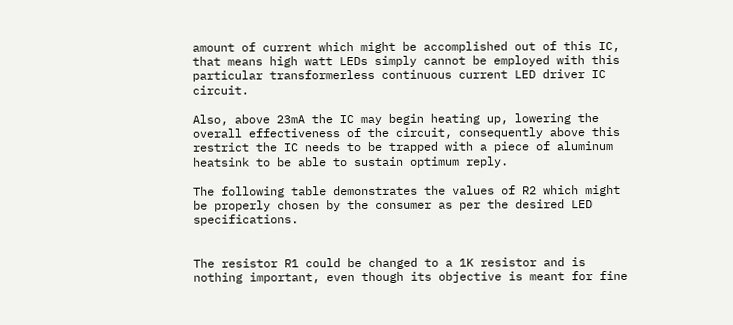amount of current which might be accomplished out of this IC, that means high watt LEDs simply cannot be employed with this particular transformerless continuous current LED driver IC circuit.

Also, above 23mA the IC may begin heating up, lowering the overall effectiveness of the circuit, consequently above this restrict the IC needs to be trapped with a piece of aluminum heatsink to be able to sustain optimum reply.

The following table demonstrates the values of R2 which might be properly chosen by the consumer as per the desired LED specifications.


The resistor R1 could be changed to a 1K resistor and is nothing important, even though its objective is meant for fine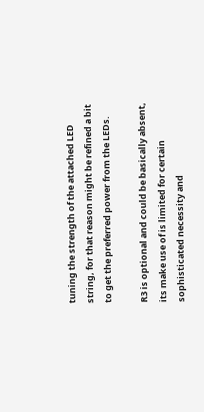tuning the strength of the attached LED string, for that reason might be refined a bit to get the preferred power from the LEDs.

R3 is optional and could be basically absent, its make use of is limited for certain sophisticated necessity and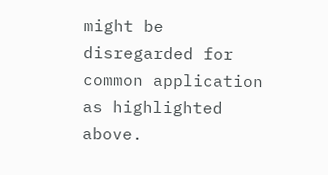might be disregarded for common application as highlighted above.